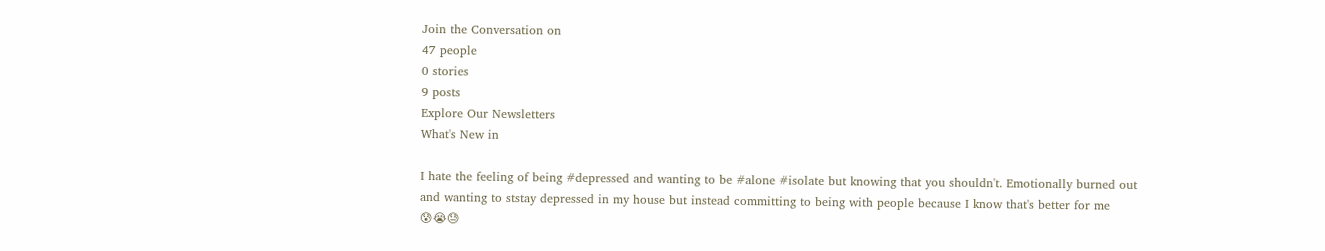Join the Conversation on
47 people
0 stories
9 posts
Explore Our Newsletters
What's New in

I hate the feeling of being #depressed and wanting to be #alone #isolate but knowing that you shouldn't. Emotionally burned out and wanting to ststay depressed in my house but instead committing to being with people because I know that's better for me 😰😭😓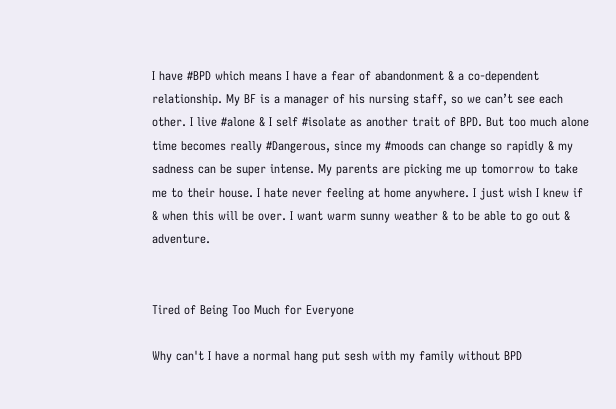I have #BPD which means I have a fear of abandonment & a co-dependent relationship. My BF is a manager of his nursing staff, so we can’t see each other. I live #alone & I self #isolate as another trait of BPD. But too much alone time becomes really #Dangerous, since my #moods can change so rapidly & my sadness can be super intense. My parents are picking me up tomorrow to take me to their house. I hate never feeling at home anywhere. I just wish I knew if & when this will be over. I want warm sunny weather & to be able to go out & adventure.


Tired of Being Too Much for Everyone

Why can't I have a normal hang put sesh with my family without BPD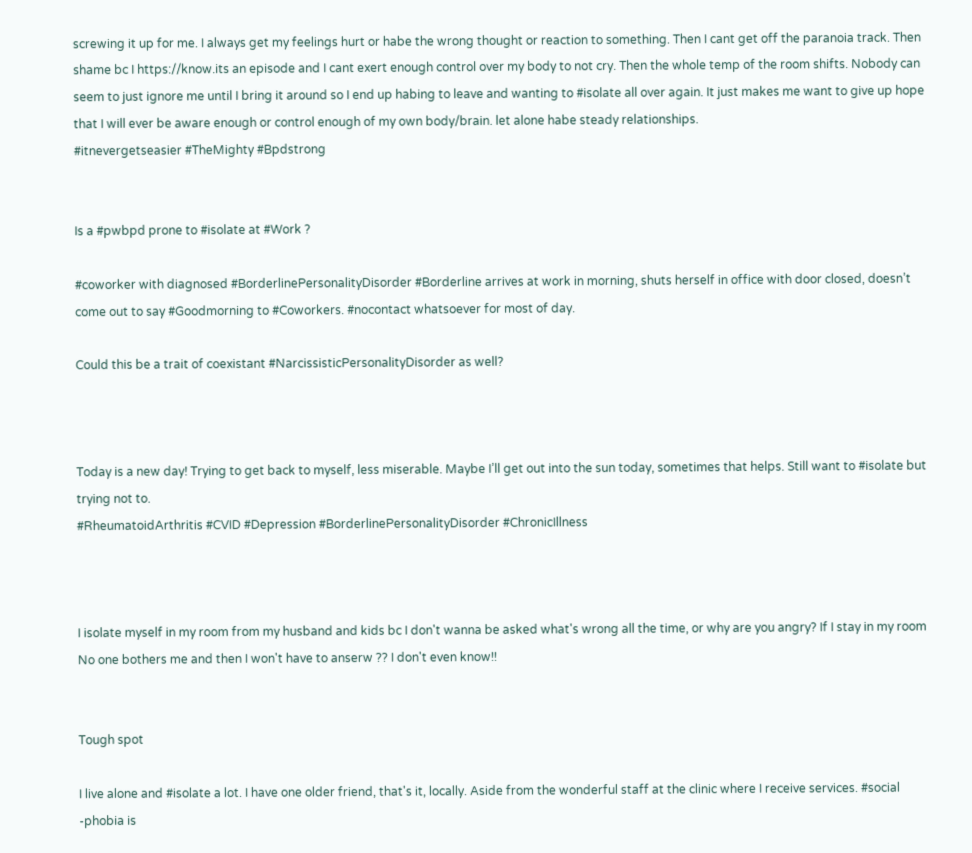screwing it up for me. I always get my feelings hurt or habe the wrong thought or reaction to something. Then I cant get off the paranoia track. Then shame bc I https://know.its an episode and I cant exert enough control over my body to not cry. Then the whole temp of the room shifts. Nobody can seem to just ignore me until I bring it around so I end up habing to leave and wanting to #isolate all over again. It just makes me want to give up hope that I will ever be aware enough or control enough of my own body/brain. let alone habe steady relationships.
#itnevergetseasier #TheMighty #Bpdstrong


Is a #pwbpd prone to #isolate at #Work ?

#coworker with diagnosed #BorderlinePersonalityDisorder #Borderline arrives at work in morning, shuts herself in office with door closed, doesn’t come out to say #Goodmorning to #Coworkers. #nocontact whatsoever for most of day.

Could this be a trait of coexistant #NarcissisticPersonalityDisorder as well?



Today is a new day! Trying to get back to myself, less miserable. Maybe I’ll get out into the sun today, sometimes that helps. Still want to #isolate but trying not to.
#RheumatoidArthritis #CVID #Depression #BorderlinePersonalityDisorder #ChronicIllness



I isolate myself in my room from my husband and kids bc I don't wanna be asked what's wrong all the time, or why are you angry? If I stay in my room No one bothers me and then I won't have to anserw ?? I don't even know!!


Tough spot

I live alone and #isolate a lot. I have one older friend, that's it, locally. Aside from the wonderful staff at the clinic where I receive services. #social -phobia is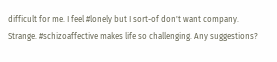difficult for me. I feel #lonely but I sort-of don't want company. Strange. #schizoaffective makes life so challenging. Any suggestions?